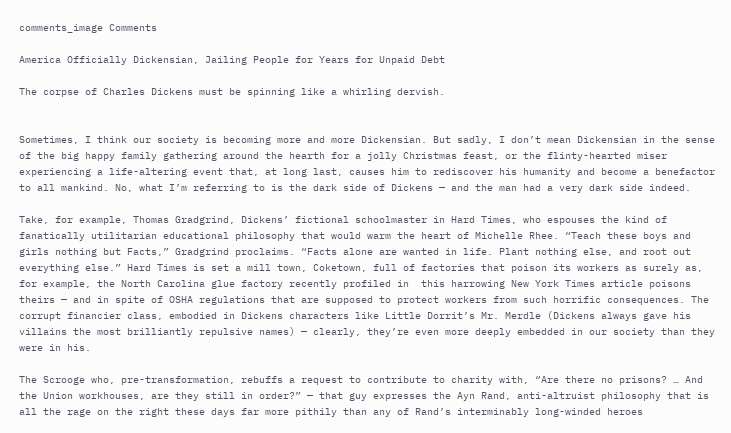comments_image Comments

America Officially Dickensian, Jailing People for Years for Unpaid Debt

The corpse of Charles Dickens must be spinning like a whirling dervish.


Sometimes, I think our society is becoming more and more Dickensian. But sadly, I don’t mean Dickensian in the sense of the big happy family gathering around the hearth for a jolly Christmas feast, or the flinty-hearted miser experiencing a life-altering event that, at long last, causes him to rediscover his humanity and become a benefactor to all mankind. No, what I’m referring to is the dark side of Dickens — and the man had a very dark side indeed.

Take, for example, Thomas Gradgrind, Dickens’ fictional schoolmaster in Hard Times, who espouses the kind of fanatically utilitarian educational philosophy that would warm the heart of Michelle Rhee. “Teach these boys and girls nothing but Facts,” Gradgrind proclaims. “Facts alone are wanted in life. Plant nothing else, and root out everything else.” Hard Times is set a mill town, Coketown, full of factories that poison its workers as surely as, for example, the North Carolina glue factory recently profiled in  this harrowing New York Times article poisons theirs — and in spite of OSHA regulations that are supposed to protect workers from such horrific consequences. The corrupt financier class, embodied in Dickens characters like Little Dorrit’s Mr. Merdle (Dickens always gave his villains the most brilliantly repulsive names) — clearly, they’re even more deeply embedded in our society than they were in his.

The Scrooge who, pre-transformation, rebuffs a request to contribute to charity with, “Are there no prisons? … And the Union workhouses, are they still in order?” — that guy expresses the Ayn Rand, anti-altruist philosophy that is all the rage on the right these days far more pithily than any of Rand’s interminably long-winded heroes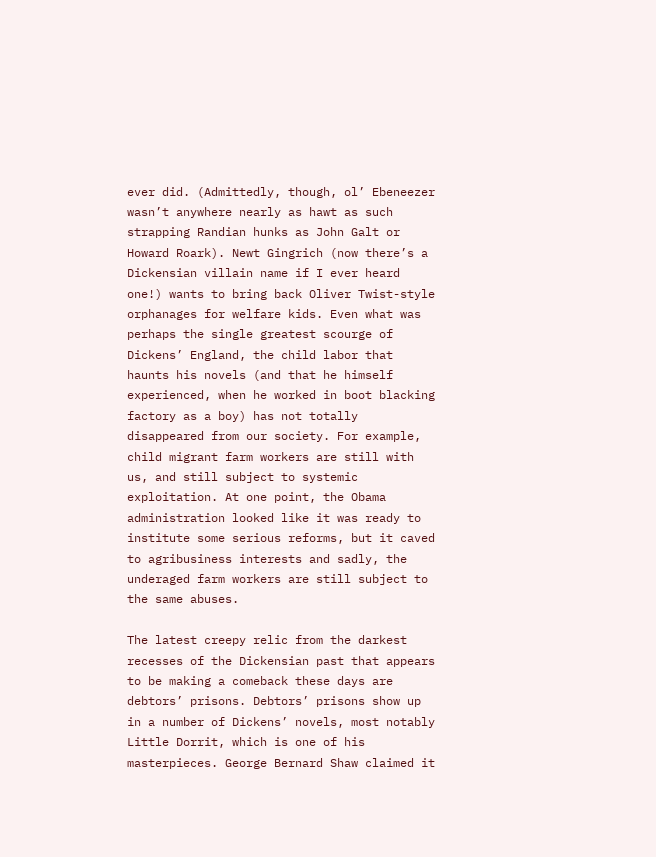ever did. (Admittedly, though, ol’ Ebeneezer wasn’t anywhere nearly as hawt as such strapping Randian hunks as John Galt or Howard Roark). Newt Gingrich (now there’s a Dickensian villain name if I ever heard one!) wants to bring back Oliver Twist-style orphanages for welfare kids. Even what was perhaps the single greatest scourge of Dickens’ England, the child labor that haunts his novels (and that he himself experienced, when he worked in boot blacking factory as a boy) has not totally disappeared from our society. For example, child migrant farm workers are still with us, and still subject to systemic exploitation. At one point, the Obama administration looked like it was ready to institute some serious reforms, but it caved to agribusiness interests and sadly, the underaged farm workers are still subject to the same abuses.

The latest creepy relic from the darkest recesses of the Dickensian past that appears to be making a comeback these days are debtors’ prisons. Debtors’ prisons show up in a number of Dickens’ novels, most notably Little Dorrit, which is one of his masterpieces. George Bernard Shaw claimed it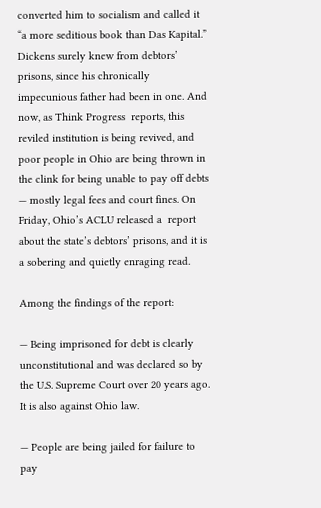converted him to socialism and called it “a more seditious book than Das Kapital.” Dickens surely knew from debtors’ prisons, since his chronically impecunious father had been in one. And now, as Think Progress  reports, this reviled institution is being revived, and poor people in Ohio are being thrown in the clink for being unable to pay off debts — mostly legal fees and court fines. On Friday, Ohio’s ACLU released a  report about the state’s debtors’ prisons, and it is a sobering and quietly enraging read.

Among the findings of the report:

— Being imprisoned for debt is clearly unconstitutional and was declared so by the U.S. Supreme Court over 20 years ago. It is also against Ohio law.

— People are being jailed for failure to pay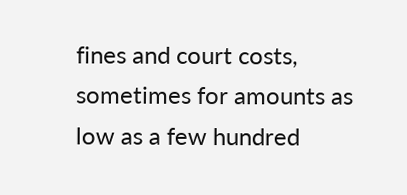fines and court costs, sometimes for amounts as low as a few hundred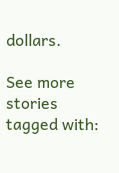dollars.

See more stories tagged with: